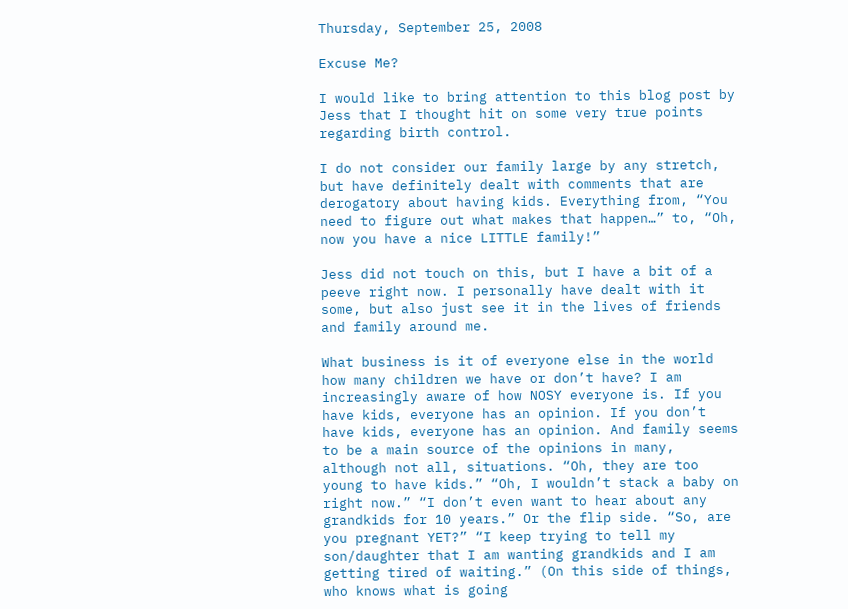Thursday, September 25, 2008

Excuse Me?

I would like to bring attention to this blog post by Jess that I thought hit on some very true points regarding birth control.

I do not consider our family large by any stretch, but have definitely dealt with comments that are derogatory about having kids. Everything from, “You need to figure out what makes that happen…” to, “Oh, now you have a nice LITTLE family!”

Jess did not touch on this, but I have a bit of a peeve right now. I personally have dealt with it some, but also just see it in the lives of friends and family around me.

What business is it of everyone else in the world how many children we have or don’t have? I am increasingly aware of how NOSY everyone is. If you have kids, everyone has an opinion. If you don’t have kids, everyone has an opinion. And family seems to be a main source of the opinions in many, although not all, situations. “Oh, they are too young to have kids.” “Oh, I wouldn’t stack a baby on right now.” “I don’t even want to hear about any grandkids for 10 years.” Or the flip side. “So, are you pregnant YET?” “I keep trying to tell my son/daughter that I am wanting grandkids and I am getting tired of waiting.” (On this side of things, who knows what is going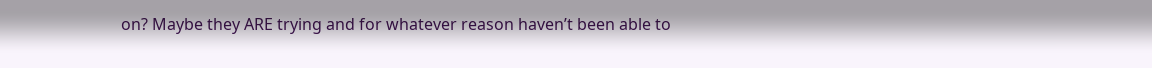on? Maybe they ARE trying and for whatever reason haven’t been able to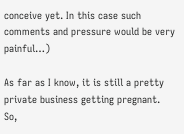conceive yet. In this case such comments and pressure would be very painful…)

As far as I know, it is still a pretty private business getting pregnant. So,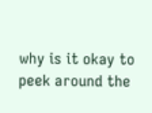why is it okay to peek around the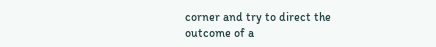corner and try to direct the outcome of a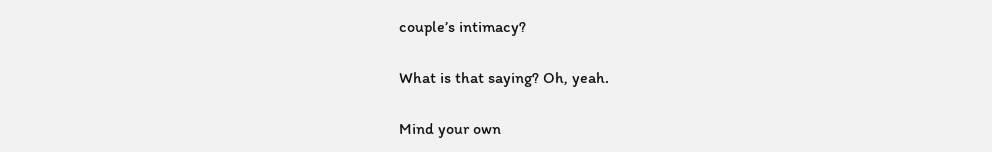couple’s intimacy?

What is that saying? Oh, yeah.

Mind your own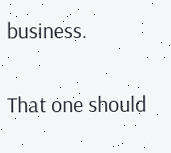business.

That one should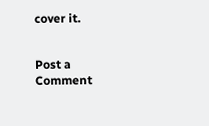cover it.


Post a Comment